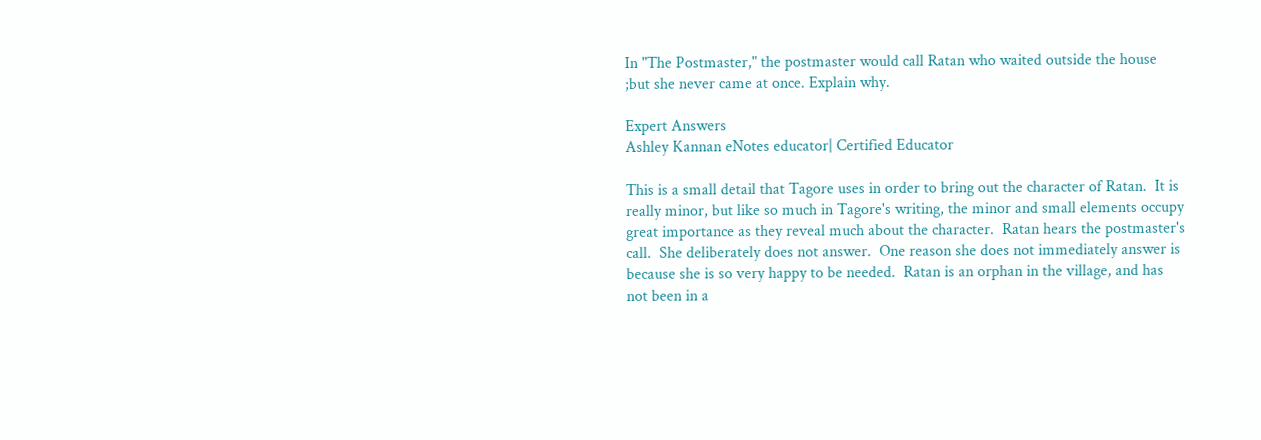In "The Postmaster," the postmaster would call Ratan who waited outside the house ;but she never came at once. Explain why.

Expert Answers
Ashley Kannan eNotes educator| Certified Educator

This is a small detail that Tagore uses in order to bring out the character of Ratan.  It is really minor, but like so much in Tagore's writing, the minor and small elements occupy great importance as they reveal much about the character.  Ratan hears the postmaster's call.  She deliberately does not answer.  One reason she does not immediately answer is because she is so very happy to be needed.  Ratan is an orphan in the village, and has not been in a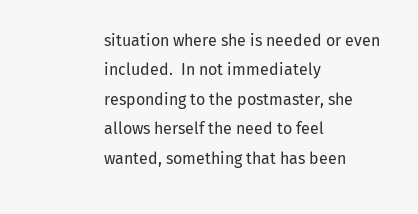situation where she is needed or even included.  In not immediately responding to the postmaster, she allows herself the need to feel wanted, something that has been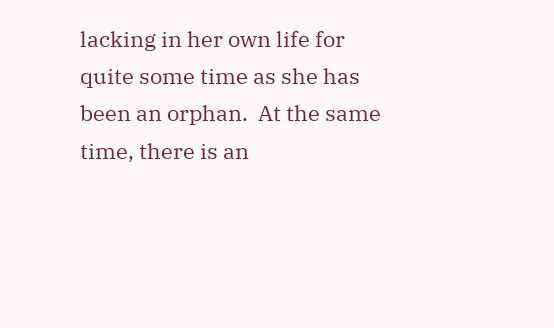lacking in her own life for quite some time as she has been an orphan.  At the same time, there is an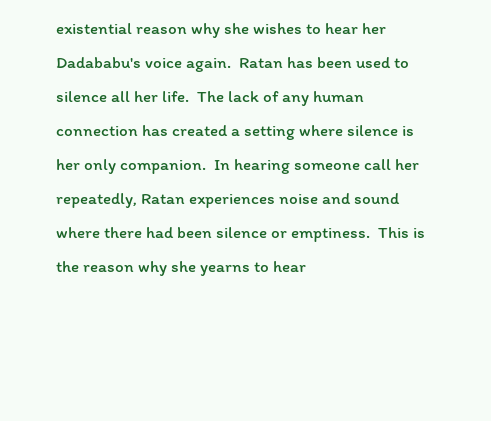existential reason why she wishes to hear her Dadababu's voice again.  Ratan has been used to silence all her life.  The lack of any human connection has created a setting where silence is her only companion.  In hearing someone call her repeatedly, Ratan experiences noise and sound where there had been silence or emptiness.  This is the reason why she yearns to hear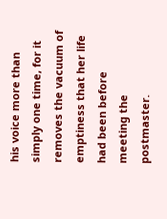his voice more than simply one time, for it removes the vacuum of emptiness that her life had been before meeting the postmaster.